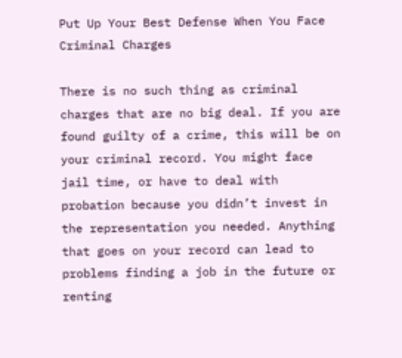Put Up Your Best Defense When You Face Criminal Charges

There is no such thing as criminal charges that are no big deal. If you are found guilty of a crime, this will be on your criminal record. You might face jail time, or have to deal with probation because you didn’t invest in the representation you needed. Anything that goes on your record can lead to problems finding a job in the future or renting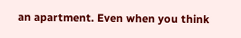an apartment. Even when you think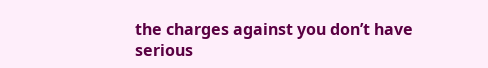the charges against you don’t have serious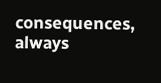consequences, always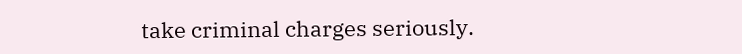take criminal charges seriously.